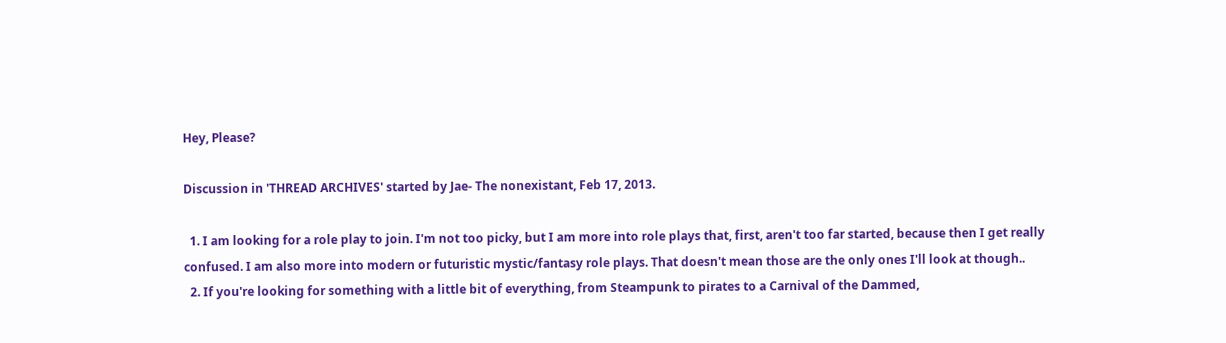Hey, Please?

Discussion in 'THREAD ARCHIVES' started by Jae- The nonexistant, Feb 17, 2013.

  1. I am looking for a role play to join. I'm not too picky, but I am more into role plays that, first, aren't too far started, because then I get really confused. I am also more into modern or futuristic mystic/fantasy role plays. That doesn't mean those are the only ones I'll look at though..
  2. If you're looking for something with a little bit of everything, from Steampunk to pirates to a Carnival of the Dammed,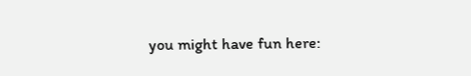you might have fun here: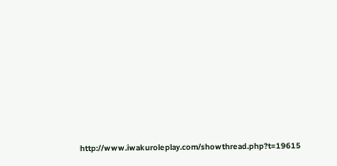http://www.iwakuroleplay.com/showthread.php?t=19615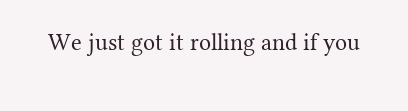We just got it rolling and if you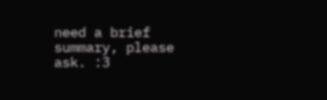need a brief summary, please ask. :3